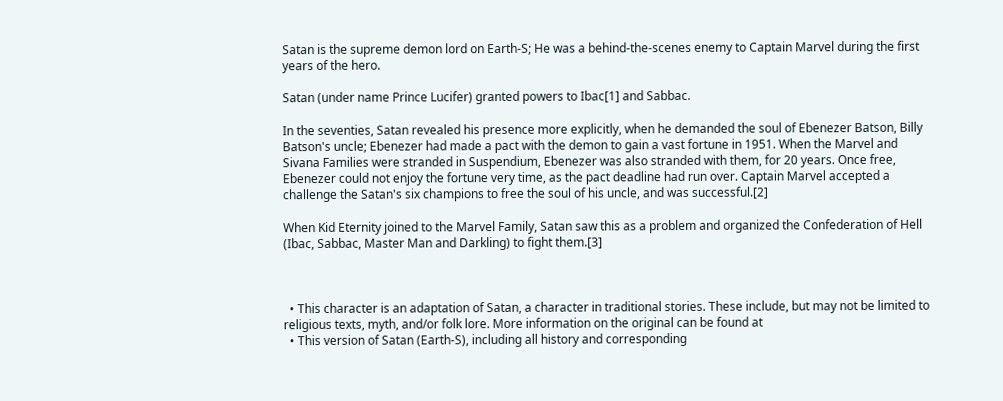Satan is the supreme demon lord on Earth-S; He was a behind-the-scenes enemy to Captain Marvel during the first years of the hero.

Satan (under name Prince Lucifer) granted powers to Ibac[1] and Sabbac.

In the seventies, Satan revealed his presence more explicitly, when he demanded the soul of Ebenezer Batson, Billy Batson's uncle; Ebenezer had made a pact with the demon to gain a vast fortune in 1951. When the Marvel and Sivana Families were stranded in Suspendium, Ebenezer was also stranded with them, for 20 years. Once free, Ebenezer could not enjoy the fortune very time, as the pact deadline had run over. Captain Marvel accepted a challenge the Satan's six champions to free the soul of his uncle, and was successful.[2]

When Kid Eternity joined to the Marvel Family, Satan saw this as a problem and organized the Confederation of Hell (Ibac, Sabbac, Master Man and Darkling) to fight them.[3]



  • This character is an adaptation of Satan, a character in traditional stories. These include, but may not be limited to religious texts, myth, and/or folk lore. More information on the original can be found at
  • This version of Satan (Earth-S), including all history and corresponding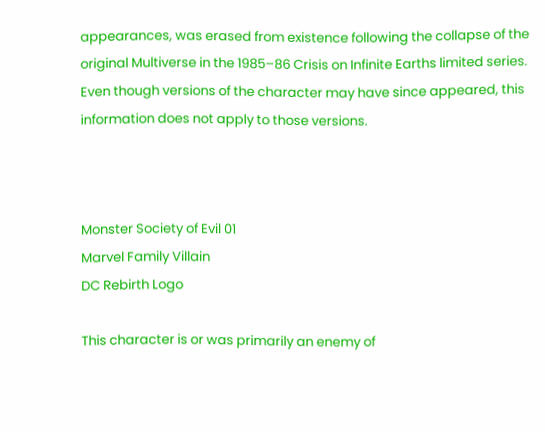appearances, was erased from existence following the collapse of the original Multiverse in the 1985–86 Crisis on Infinite Earths limited series. Even though versions of the character may have since appeared, this information does not apply to those versions.



Monster Society of Evil 01
Marvel Family Villain
DC Rebirth Logo

This character is or was primarily an enemy of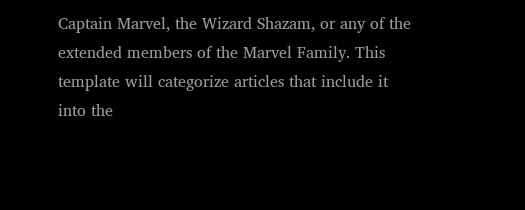Captain Marvel, the Wizard Shazam, or any of the extended members of the Marvel Family. This template will categorize articles that include it into the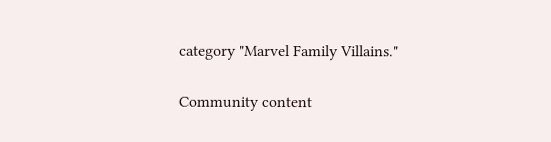category "Marvel Family Villains."

Community content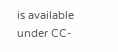is available under CC-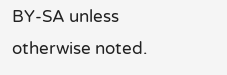BY-SA unless otherwise noted.